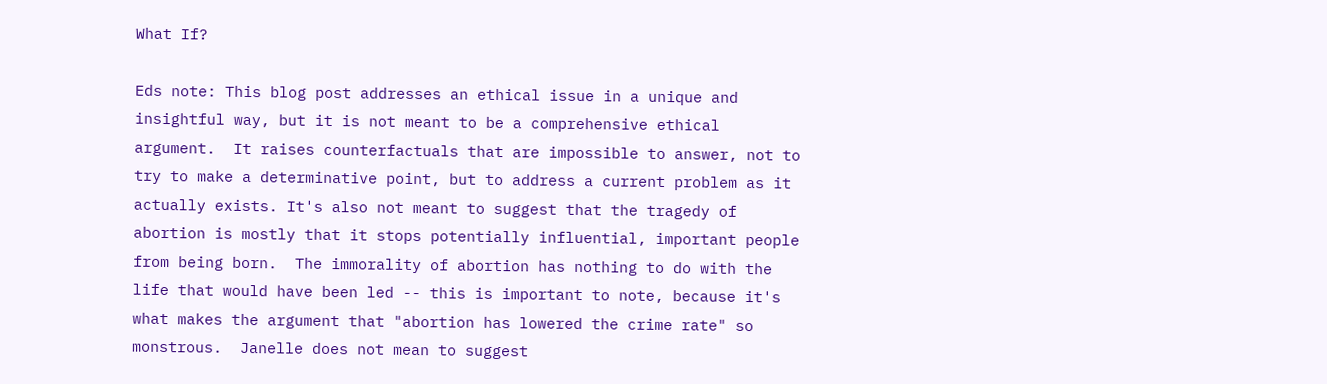What If?

Eds note: This blog post addresses an ethical issue in a unique and insightful way, but it is not meant to be a comprehensive ethical argument.  It raises counterfactuals that are impossible to answer, not to try to make a determinative point, but to address a current problem as it actually exists. It's also not meant to suggest that the tragedy of abortion is mostly that it stops potentially influential, important people from being born.  The immorality of abortion has nothing to do with the life that would have been led -- this is important to note, because it's what makes the argument that "abortion has lowered the crime rate" so monstrous.  Janelle does not mean to suggest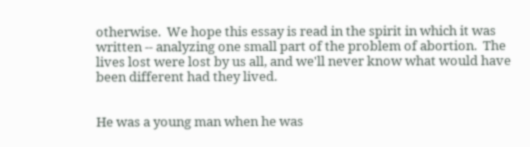otherwise.  We hope this essay is read in the spirit in which it was written -- analyzing one small part of the problem of abortion.  The lives lost were lost by us all, and we'll never know what would have been different had they lived.


He was a young man when he was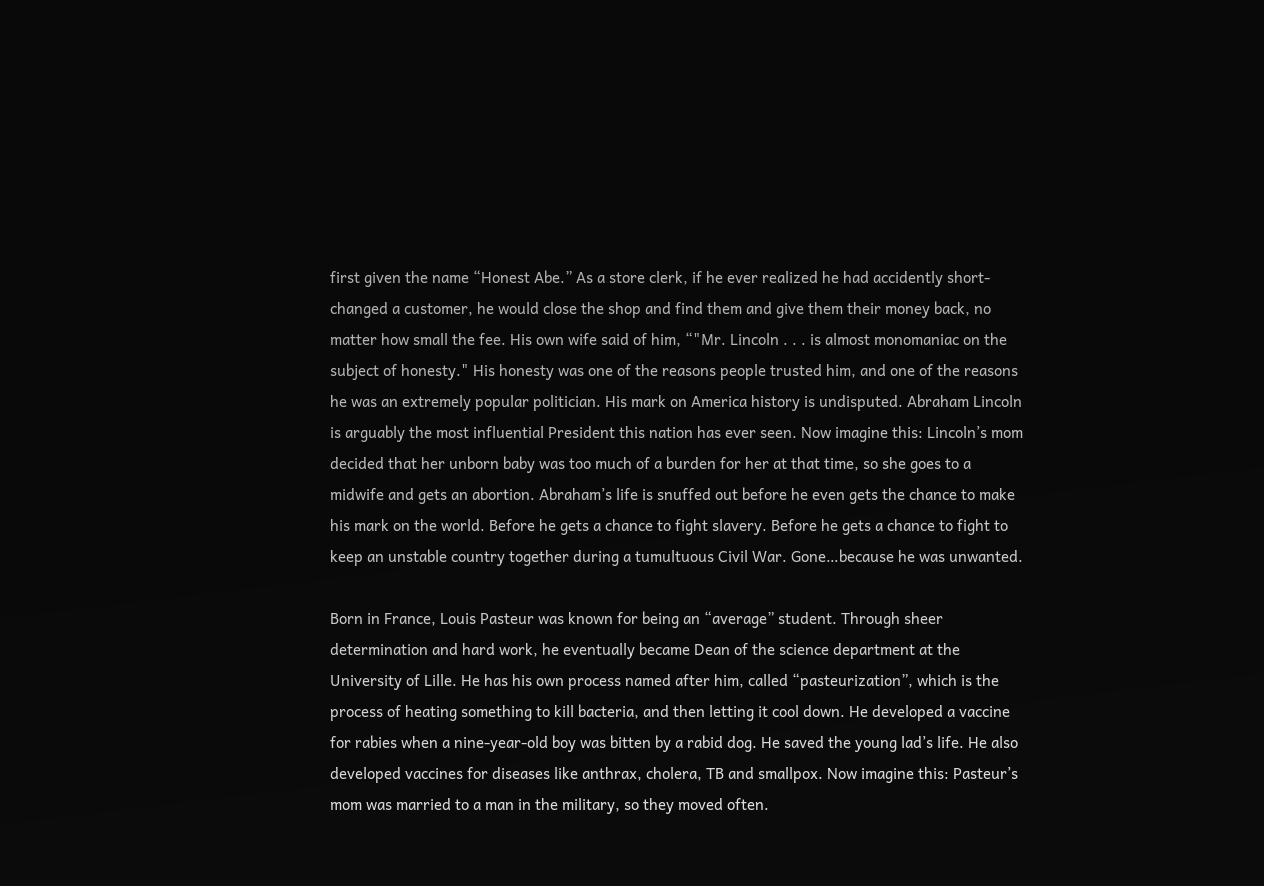first given the name “Honest Abe.” As a store clerk, if he ever realized he had accidently short-changed a customer, he would close the shop and find them and give them their money back, no matter how small the fee. His own wife said of him, “"Mr. Lincoln . . . is almost monomaniac on the subject of honesty." His honesty was one of the reasons people trusted him, and one of the reasons he was an extremely popular politician. His mark on America history is undisputed. Abraham Lincoln is arguably the most influential President this nation has ever seen. Now imagine this: Lincoln’s mom decided that her unborn baby was too much of a burden for her at that time, so she goes to a midwife and gets an abortion. Abraham’s life is snuffed out before he even gets the chance to make his mark on the world. Before he gets a chance to fight slavery. Before he gets a chance to fight to keep an unstable country together during a tumultuous Civil War. Gone…because he was unwanted.

Born in France, Louis Pasteur was known for being an “average” student. Through sheer determination and hard work, he eventually became Dean of the science department at the University of Lille. He has his own process named after him, called “pasteurization”, which is the process of heating something to kill bacteria, and then letting it cool down. He developed a vaccine for rabies when a nine-year-old boy was bitten by a rabid dog. He saved the young lad’s life. He also developed vaccines for diseases like anthrax, cholera, TB and smallpox. Now imagine this: Pasteur’s mom was married to a man in the military, so they moved often.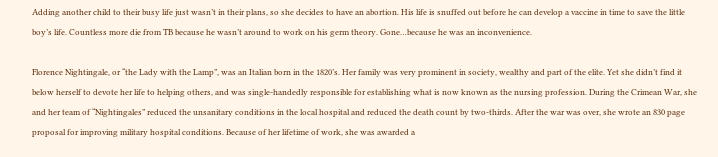Adding another child to their busy life just wasn’t in their plans, so she decides to have an abortion. His life is snuffed out before he can develop a vaccine in time to save the little boy’s life. Countless more die from TB because he wasn’t around to work on his germ theory. Gone…because he was an inconvenience.

Florence Nightingale, or “the Lady with the Lamp”, was an Italian born in the 1820’s. Her family was very prominent in society, wealthy and part of the elite. Yet she didn’t find it below herself to devote her life to helping others, and was single-handedly responsible for establishing what is now known as the nursing profession. During the Crimean War, she and her team of “Nightingales” reduced the unsanitary conditions in the local hospital and reduced the death count by two-thirds. After the war was over, she wrote an 830 page proposal for improving military hospital conditions. Because of her lifetime of work, she was awarded a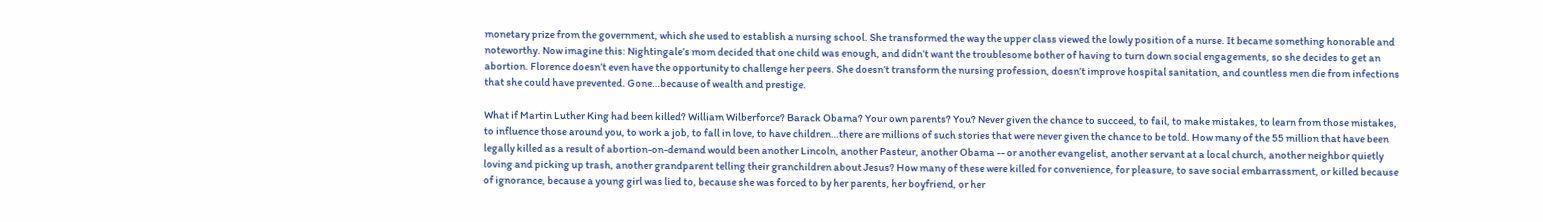monetary prize from the government, which she used to establish a nursing school. She transformed the way the upper class viewed the lowly position of a nurse. It became something honorable and noteworthy. Now imagine this: Nightingale’s mom decided that one child was enough, and didn’t want the troublesome bother of having to turn down social engagements, so she decides to get an abortion. Florence doesn’t even have the opportunity to challenge her peers. She doesn’t transform the nursing profession, doesn’t improve hospital sanitation, and countless men die from infections that she could have prevented. Gone…because of wealth and prestige.

What if Martin Luther King had been killed? William Wilberforce? Barack Obama? Your own parents? You? Never given the chance to succeed, to fail, to make mistakes, to learn from those mistakes, to influence those around you, to work a job, to fall in love, to have children…there are millions of such stories that were never given the chance to be told. How many of the 55 million that have been legally killed as a result of abortion-on-demand would been another Lincoln, another Pasteur, another Obama -- or another evangelist, another servant at a local church, another neighbor quietly loving and picking up trash, another grandparent telling their granchildren about Jesus? How many of these were killed for convenience, for pleasure, to save social embarrassment, or killed because of ignorance, because a young girl was lied to, because she was forced to by her parents, her boyfriend, or her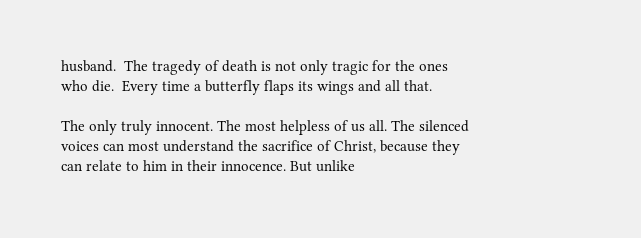husband.  The tragedy of death is not only tragic for the ones who die.  Every time a butterfly flaps its wings and all that.

The only truly innocent. The most helpless of us all. The silenced voices can most understand the sacrifice of Christ, because they can relate to him in their innocence. But unlike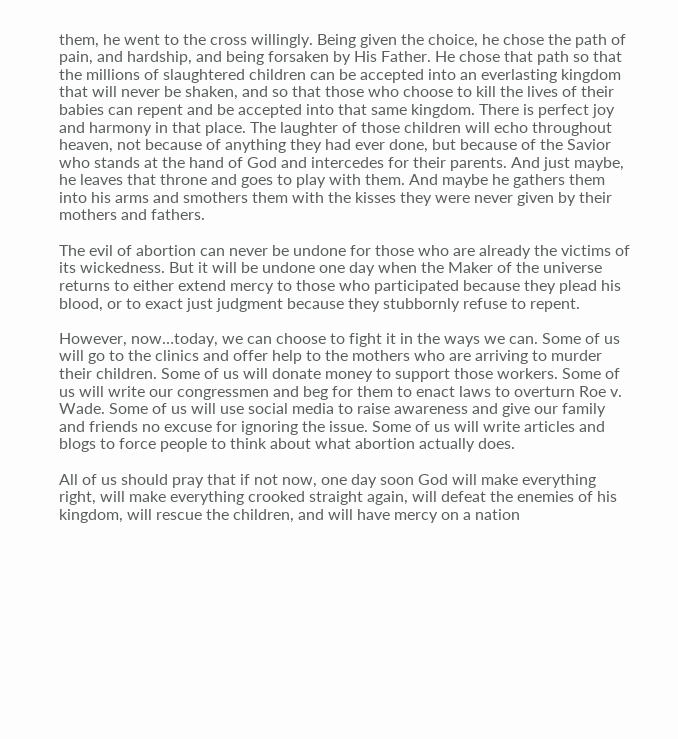them, he went to the cross willingly. Being given the choice, he chose the path of pain, and hardship, and being forsaken by His Father. He chose that path so that the millions of slaughtered children can be accepted into an everlasting kingdom that will never be shaken, and so that those who choose to kill the lives of their babies can repent and be accepted into that same kingdom. There is perfect joy and harmony in that place. The laughter of those children will echo throughout heaven, not because of anything they had ever done, but because of the Savior who stands at the hand of God and intercedes for their parents. And just maybe, he leaves that throne and goes to play with them. And maybe he gathers them into his arms and smothers them with the kisses they were never given by their mothers and fathers.

The evil of abortion can never be undone for those who are already the victims of its wickedness. But it will be undone one day when the Maker of the universe returns to either extend mercy to those who participated because they plead his blood, or to exact just judgment because they stubbornly refuse to repent.

However, now…today, we can choose to fight it in the ways we can. Some of us will go to the clinics and offer help to the mothers who are arriving to murder their children. Some of us will donate money to support those workers. Some of us will write our congressmen and beg for them to enact laws to overturn Roe v. Wade. Some of us will use social media to raise awareness and give our family and friends no excuse for ignoring the issue. Some of us will write articles and blogs to force people to think about what abortion actually does.

All of us should pray that if not now, one day soon God will make everything right, will make everything crooked straight again, will defeat the enemies of his kingdom, will rescue the children, and will have mercy on a nation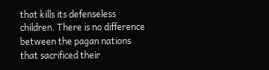that kills its defenseless children. There is no difference between the pagan nations that sacrificed their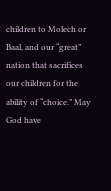children to Molech or Baal, and our “great” nation that sacrifices our children for the ability of “choice.” May God have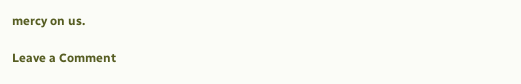mercy on us.

Leave a Comment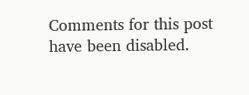Comments for this post have been disabled.